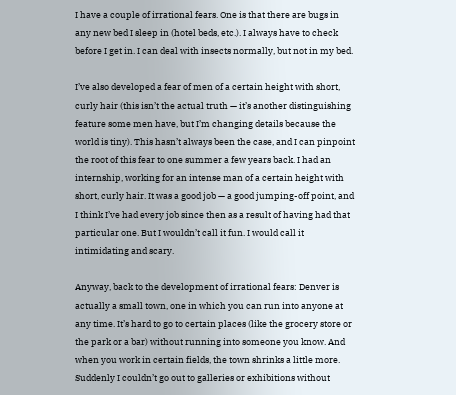I have a couple of irrational fears. One is that there are bugs in any new bed I sleep in (hotel beds, etc.). I always have to check before I get in. I can deal with insects normally, but not in my bed.

I’ve also developed a fear of men of a certain height with short, curly hair (this isn’t the actual truth — it’s another distinguishing feature some men have, but I’m changing details because the world is tiny). This hasn’t always been the case, and I can pinpoint the root of this fear to one summer a few years back. I had an internship, working for an intense man of a certain height with short, curly hair. It was a good job — a good jumping-off point, and I think I’ve had every job since then as a result of having had that particular one. But I wouldn’t call it fun. I would call it intimidating and scary.

Anyway, back to the development of irrational fears: Denver is actually a small town, one in which you can run into anyone at any time. It’s hard to go to certain places (like the grocery store or the park or a bar) without running into someone you know. And when you work in certain fields, the town shrinks a little more. Suddenly I couldn’t go out to galleries or exhibitions without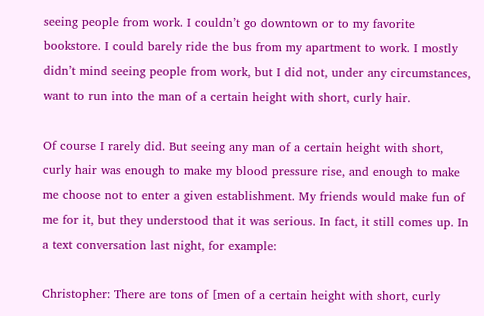seeing people from work. I couldn’t go downtown or to my favorite bookstore. I could barely ride the bus from my apartment to work. I mostly didn’t mind seeing people from work, but I did not, under any circumstances, want to run into the man of a certain height with short, curly hair.

Of course I rarely did. But seeing any man of a certain height with short, curly hair was enough to make my blood pressure rise, and enough to make me choose not to enter a given establishment. My friends would make fun of me for it, but they understood that it was serious. In fact, it still comes up. In a text conversation last night, for example:

Christopher: There are tons of [men of a certain height with short, curly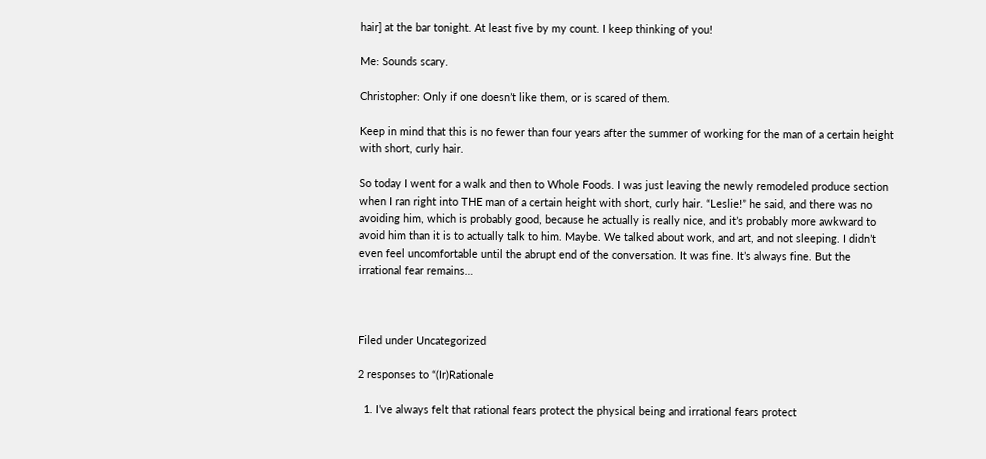hair] at the bar tonight. At least five by my count. I keep thinking of you!

Me: Sounds scary.

Christopher: Only if one doesn’t like them, or is scared of them.

Keep in mind that this is no fewer than four years after the summer of working for the man of a certain height with short, curly hair.

So today I went for a walk and then to Whole Foods. I was just leaving the newly remodeled produce section when I ran right into THE man of a certain height with short, curly hair. “Leslie!” he said, and there was no avoiding him, which is probably good, because he actually is really nice, and it’s probably more awkward to avoid him than it is to actually talk to him. Maybe. We talked about work, and art, and not sleeping. I didn’t even feel uncomfortable until the abrupt end of the conversation. It was fine. It’s always fine. But the irrational fear remains…



Filed under Uncategorized

2 responses to “(Ir)Rationale

  1. I’ve always felt that rational fears protect the physical being and irrational fears protect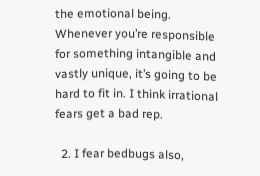the emotional being. Whenever you’re responsible for something intangible and vastly unique, it’s going to be hard to fit in. I think irrational fears get a bad rep.

  2. I fear bedbugs also,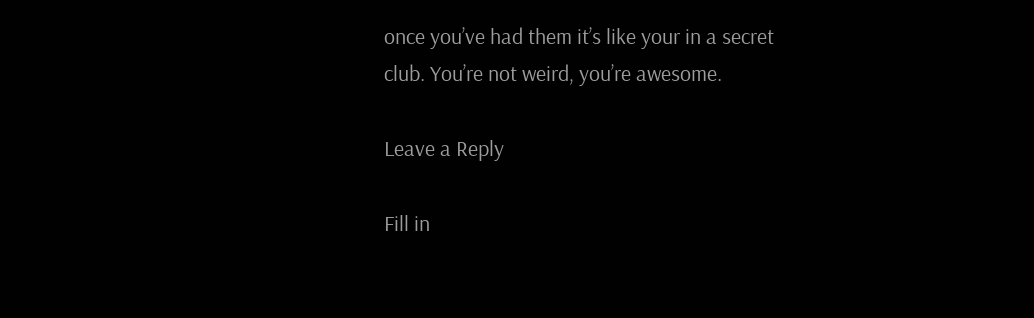once you’ve had them it’s like your in a secret club. You’re not weird, you’re awesome.

Leave a Reply

Fill in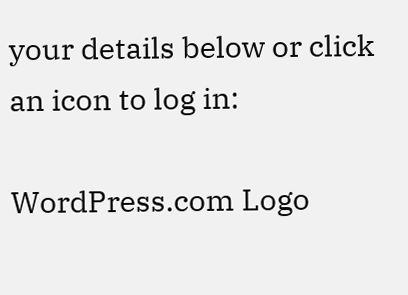your details below or click an icon to log in:

WordPress.com Logo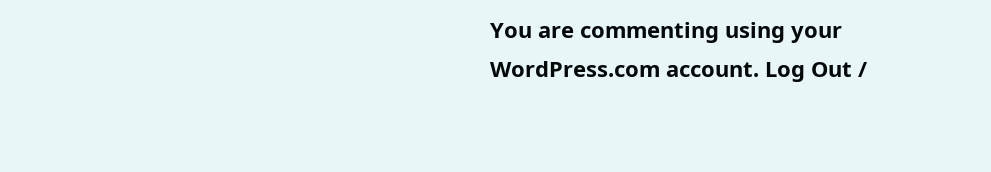You are commenting using your WordPress.com account. Log Out /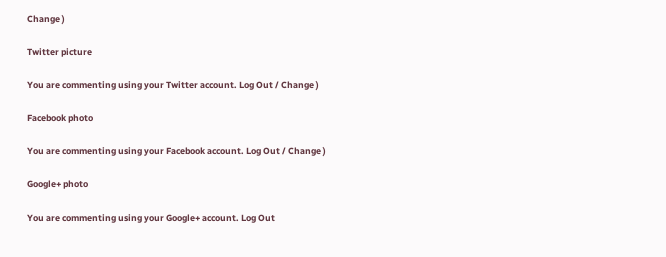Change )

Twitter picture

You are commenting using your Twitter account. Log Out / Change )

Facebook photo

You are commenting using your Facebook account. Log Out / Change )

Google+ photo

You are commenting using your Google+ account. Log Out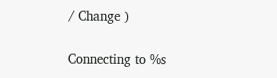/ Change )

Connecting to %s